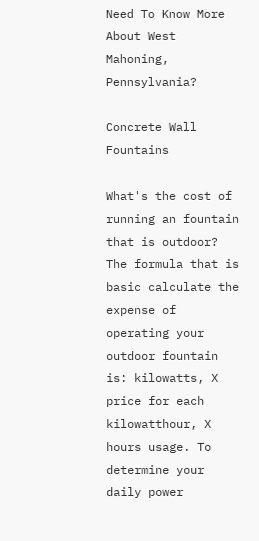Need To Know More About West Mahoning, Pennsylvania?

Concrete Wall Fountains

What's the cost of running an fountain that is outdoor? The formula that is basic calculate the expense of operating your outdoor fountain is: kilowatts, X price for each kilowatthour, X hours usage. To determine your daily power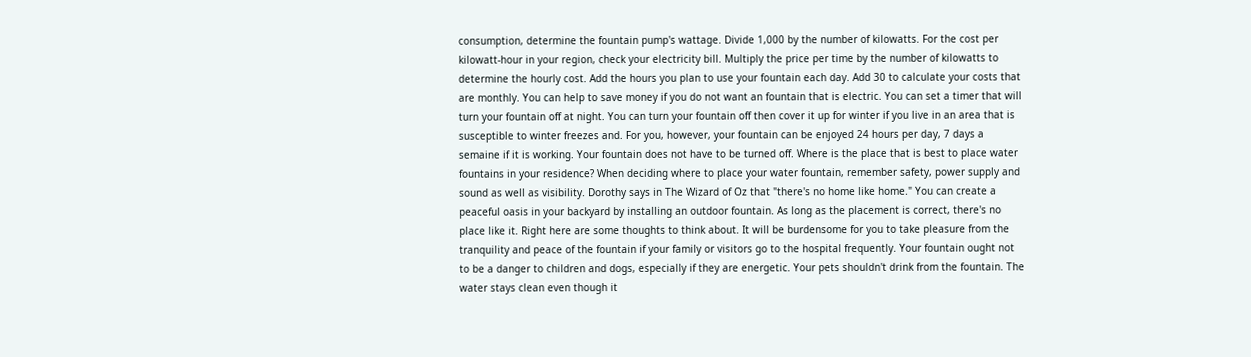consumption, determine the fountain pump's wattage. Divide 1,000 by the number of kilowatts. For the cost per kilowatt-hour in your region, check your electricity bill. Multiply the price per time by the number of kilowatts to determine the hourly cost. Add the hours you plan to use your fountain each day. Add 30 to calculate your costs that are monthly. You can help to save money if you do not want an fountain that is electric. You can set a timer that will turn your fountain off at night. You can turn your fountain off then cover it up for winter if you live in an area that is susceptible to winter freezes and. For you, however, your fountain can be enjoyed 24 hours per day, 7 days a semaine if it is working. Your fountain does not have to be turned off. Where is the place that is best to place water fountains in your residence? When deciding where to place your water fountain, remember safety, power supply and sound as well as visibility. Dorothy says in The Wizard of Oz that "there's no home like home." You can create a peaceful oasis in your backyard by installing an outdoor fountain. As long as the placement is correct, there's no place like it. Right here are some thoughts to think about. It will be burdensome for you to take pleasure from the tranquility and peace of the fountain if your family or visitors go to the hospital frequently. Your fountain ought not to be a danger to children and dogs, especially if they are energetic. Your pets shouldn't drink from the fountain. The water stays clean even though it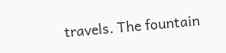travels. The fountain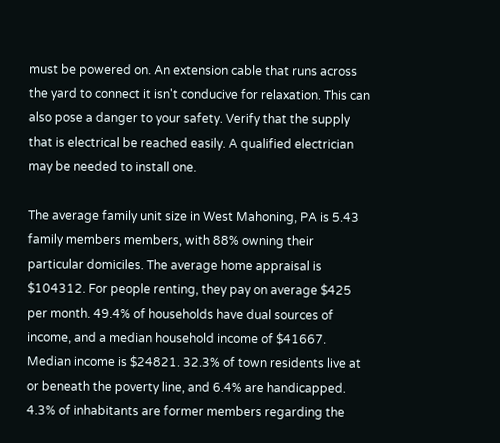must be powered on. An extension cable that runs across the yard to connect it isn't conducive for relaxation. This can also pose a danger to your safety. Verify that the supply that is electrical be reached easily. A qualified electrician may be needed to install one.

The average family unit size in West Mahoning, PA is 5.43 family members members, with 88% owning their particular domiciles. The average home appraisal is $104312. For people renting, they pay on average $425 per month. 49.4% of households have dual sources of income, and a median household income of $41667. Median income is $24821. 32.3% of town residents live at or beneath the poverty line, and 6.4% are handicapped. 4.3% of inhabitants are former members regarding the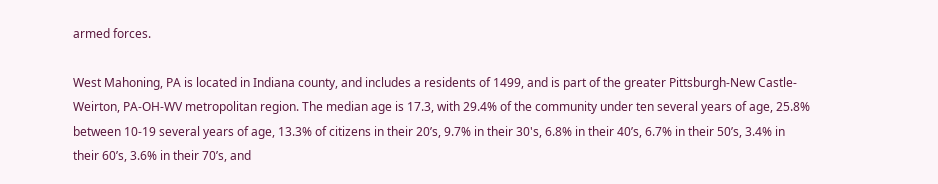armed forces.

West Mahoning, PA is located in Indiana county, and includes a residents of 1499, and is part of the greater Pittsburgh-New Castle-Weirton, PA-OH-WV metropolitan region. The median age is 17.3, with 29.4% of the community under ten several years of age, 25.8% between 10-19 several years of age, 13.3% of citizens in their 20’s, 9.7% in their 30's, 6.8% in their 40’s, 6.7% in their 50’s, 3.4% in their 60’s, 3.6% in their 70’s, and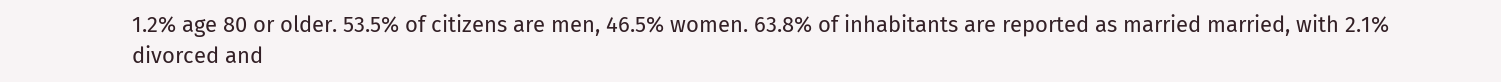1.2% age 80 or older. 53.5% of citizens are men, 46.5% women. 63.8% of inhabitants are reported as married married, with 2.1% divorced and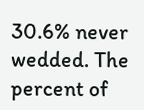30.6% never wedded. The percent of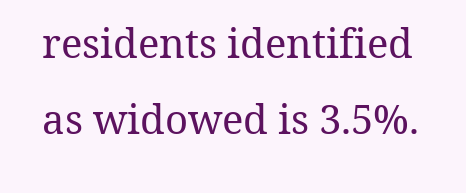residents identified as widowed is 3.5%.